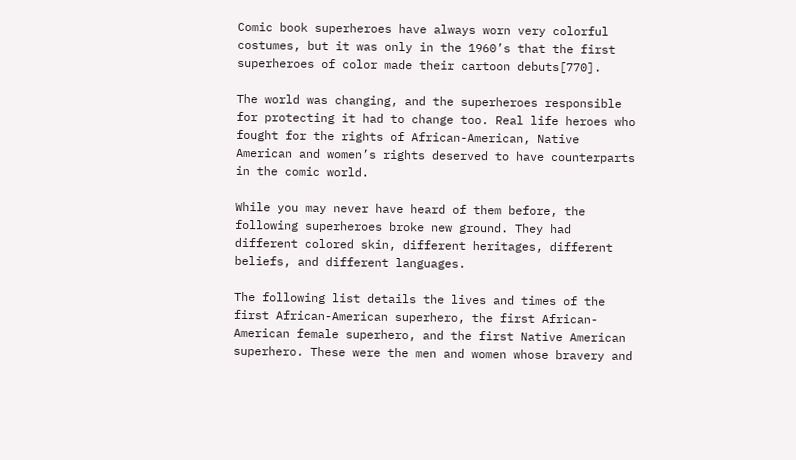Comic book superheroes have always worn very colorful costumes, but it was only in the 1960’s that the first superheroes of color made their cartoon debuts[770].

The world was changing, and the superheroes responsible for protecting it had to change too. Real life heroes who fought for the rights of African-American, Native American and women’s rights deserved to have counterparts in the comic world.

While you may never have heard of them before, the following superheroes broke new ground. They had different colored skin, different heritages, different beliefs, and different languages.

The following list details the lives and times of the first African-American superhero, the first African-American female superhero, and the first Native American superhero. These were the men and women whose bravery and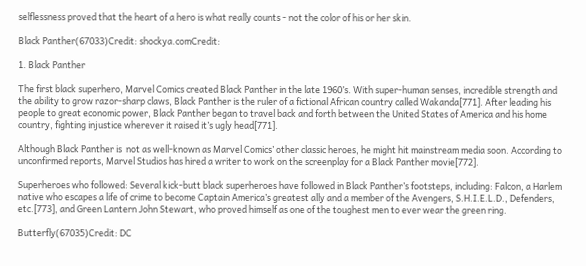selflessness proved that the heart of a hero is what really counts - not the color of his or her skin.

Black Panther(67033)Credit: shockya.comCredit:

1. Black Panther

The first black superhero, Marvel Comics created Black Panther in the late 1960’s. With super-human senses, incredible strength and the ability to grow razor-sharp claws, Black Panther is the ruler of a fictional African country called Wakanda[771]. After leading his people to great economic power, Black Panther began to travel back and forth between the United States of America and his home country, fighting injustice wherever it raised it’s ugly head[771].

Although Black Panther is  not as well-known as Marvel Comics’ other classic heroes, he might hit mainstream media soon. According to unconfirmed reports, Marvel Studios has hired a writer to work on the screenplay for a Black Panther movie[772].

Superheroes who followed: Several kick-butt black superheroes have followed in Black Panther’s footsteps, including: Falcon, a Harlem native who escapes a life of crime to become Captain America’s greatest ally and a member of the Avengers, S.H.I.E.L.D., Defenders, etc.[773], and Green Lantern John Stewart, who proved himself as one of the toughest men to ever wear the green ring.

Butterfly(67035)Credit: DC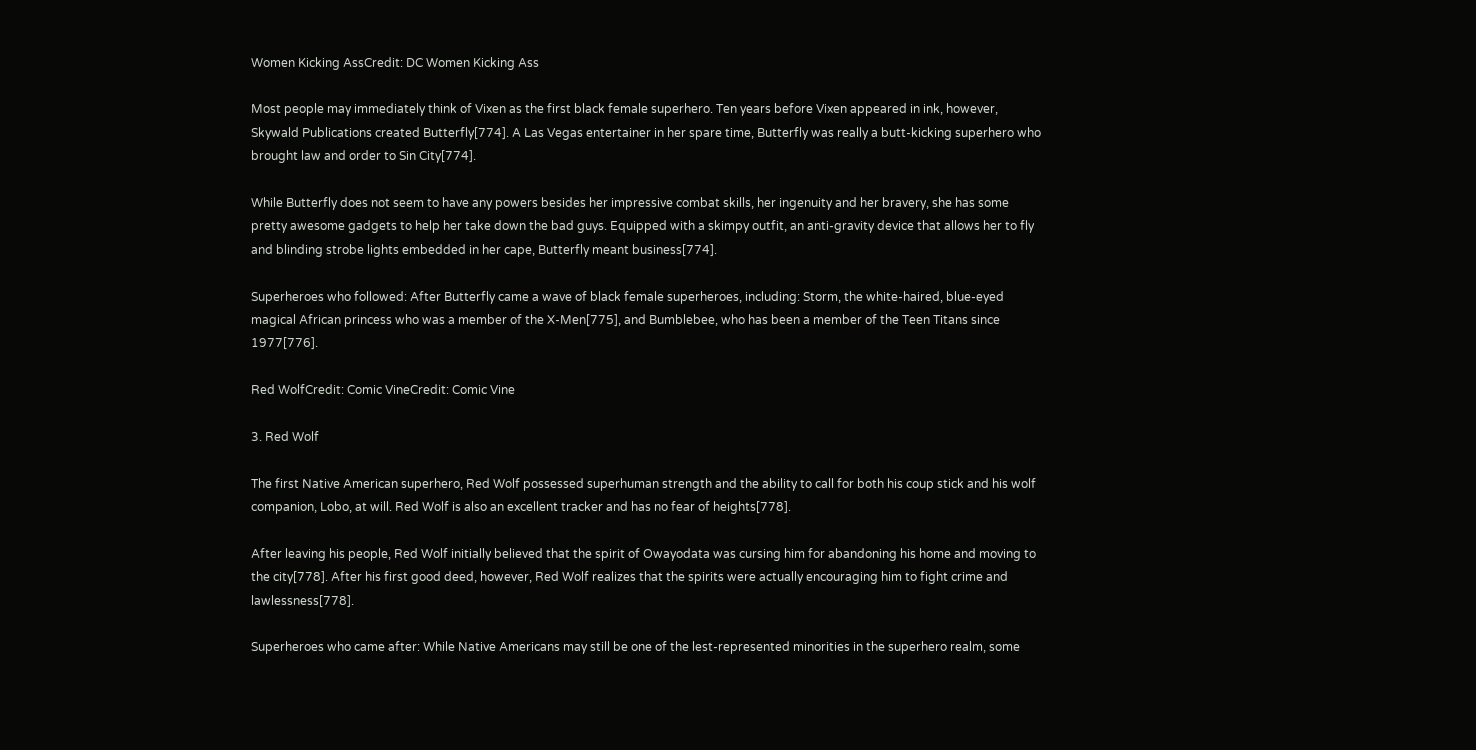Women Kicking AssCredit: DC Women Kicking Ass

Most people may immediately think of Vixen as the first black female superhero. Ten years before Vixen appeared in ink, however, Skywald Publications created Butterfly[774]. A Las Vegas entertainer in her spare time, Butterfly was really a butt-kicking superhero who brought law and order to Sin City[774].

While Butterfly does not seem to have any powers besides her impressive combat skills, her ingenuity and her bravery, she has some pretty awesome gadgets to help her take down the bad guys. Equipped with a skimpy outfit, an anti-gravity device that allows her to fly and blinding strobe lights embedded in her cape, Butterfly meant business[774].

Superheroes who followed: After Butterfly came a wave of black female superheroes, including: Storm, the white-haired, blue-eyed magical African princess who was a member of the X-Men[775], and Bumblebee, who has been a member of the Teen Titans since 1977[776].

Red WolfCredit: Comic VineCredit: Comic Vine

3. Red Wolf

The first Native American superhero, Red Wolf possessed superhuman strength and the ability to call for both his coup stick and his wolf companion, Lobo, at will. Red Wolf is also an excellent tracker and has no fear of heights[778].

After leaving his people, Red Wolf initially believed that the spirit of Owayodata was cursing him for abandoning his home and moving to the city[778]. After his first good deed, however, Red Wolf realizes that the spirits were actually encouraging him to fight crime and lawlessness[778].

Superheroes who came after: While Native Americans may still be one of the lest-represented minorities in the superhero realm, some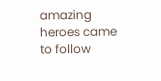amazing heroes came to follow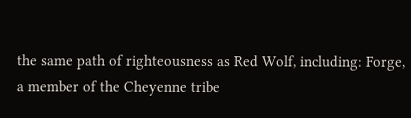the same path of righteousness as Red Wolf, including: Forge, a member of the Cheyenne tribe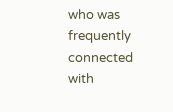who was frequently connected with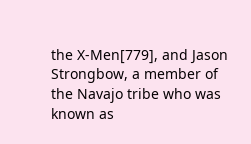the X-Men[779], and Jason Strongbow, a member of the Navajo tribe who was known as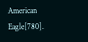American Eagle[780].